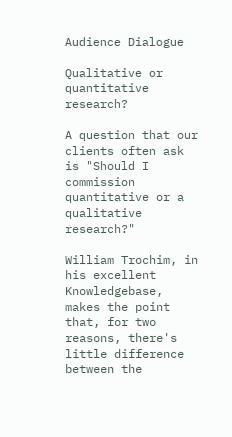Audience Dialogue

Qualitative or quantitative research?

A question that our clients often ask is "Should I commission quantitative or a qualitative research?"

William Trochim, in his excellent Knowledgebase, makes the point that, for two reasons, there's little difference between the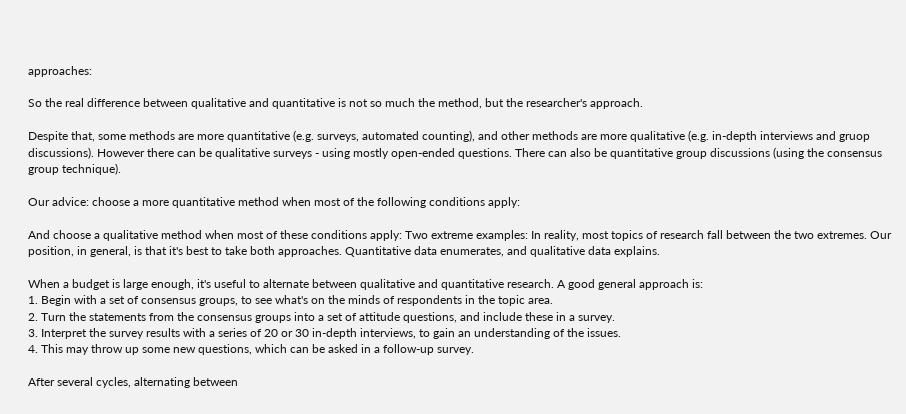approaches:

So the real difference between qualitative and quantitative is not so much the method, but the researcher's approach.

Despite that, some methods are more quantitative (e.g. surveys, automated counting), and other methods are more qualitative (e.g. in-depth interviews and gruop discussions). However there can be qualitative surveys - using mostly open-ended questions. There can also be quantitative group discussions (using the consensus group technique).

Our advice: choose a more quantitative method when most of the following conditions apply:

And choose a qualitative method when most of these conditions apply: Two extreme examples: In reality, most topics of research fall between the two extremes. Our position, in general, is that it's best to take both approaches. Quantitative data enumerates, and qualitative data explains.

When a budget is large enough, it's useful to alternate between qualitative and quantitative research. A good general approach is:
1. Begin with a set of consensus groups, to see what's on the minds of respondents in the topic area.
2. Turn the statements from the consensus groups into a set of attitude questions, and include these in a survey.
3. Interpret the survey results with a series of 20 or 30 in-depth interviews, to gain an understanding of the issues.
4. This may throw up some new questions, which can be asked in a follow-up survey.

After several cycles, alternating between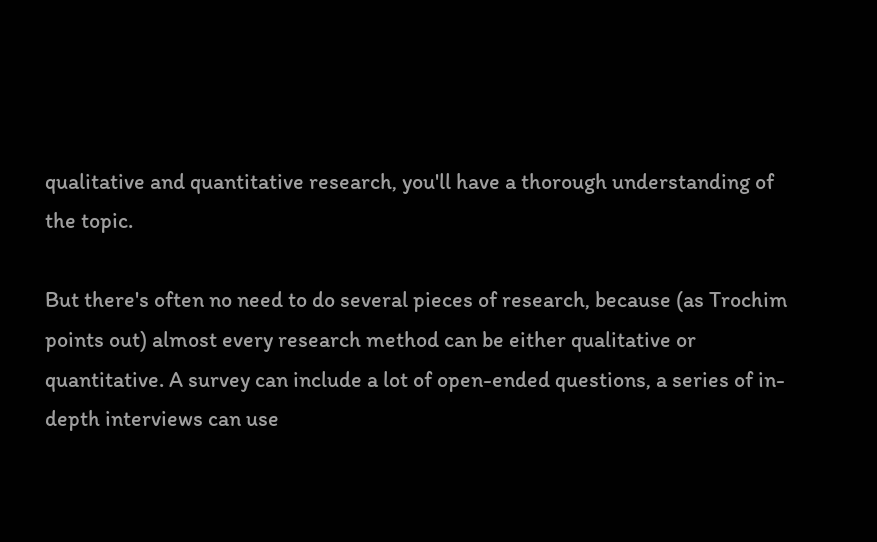qualitative and quantitative research, you'll have a thorough understanding of the topic.

But there's often no need to do several pieces of research, because (as Trochim points out) almost every research method can be either qualitative or quantitative. A survey can include a lot of open-ended questions, a series of in-depth interviews can use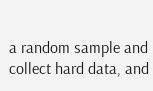a random sample and collect hard data, and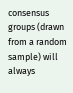consensus groups (drawn from a random sample) will always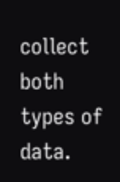collect both types of data.